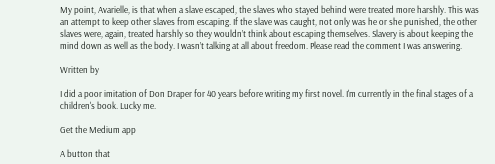My point, Avarielle, is that when a slave escaped, the slaves who stayed behind were treated more harshly. This was an attempt to keep other slaves from escaping. If the slave was caught, not only was he or she punished, the other slaves were, again, treated harshly so they wouldn’t think about escaping themselves. Slavery is about keeping the mind down as well as the body. I wasn’t talking at all about freedom. Please read the comment I was answering.

Written by

I did a poor imitation of Don Draper for 40 years before writing my first novel. I'm currently in the final stages of a children's book. Lucky me.

Get the Medium app

A button that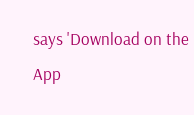says 'Download on the App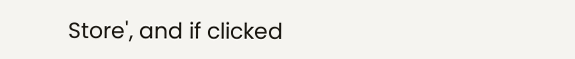Store', and if clicked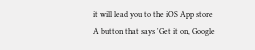it will lead you to the iOS App store
A button that says 'Get it on, Google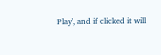Play', and if clicked it will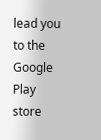lead you to the Google Play store